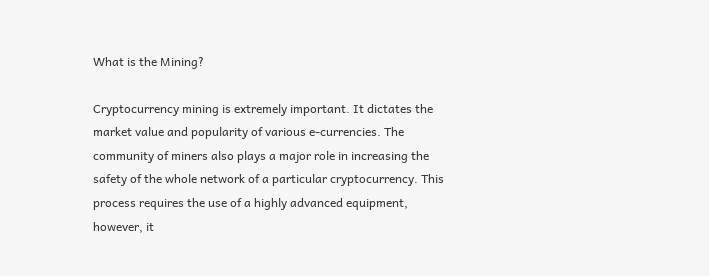What is the Mining?

Cryptocurrency mining is extremely important. It dictates the market value and popularity of various e-currencies. The community of miners also plays a major role in increasing the safety of the whole network of a particular cryptocurrency. This process requires the use of a highly advanced equipment, however, it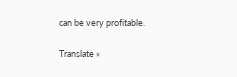can be very profitable.

Translate »